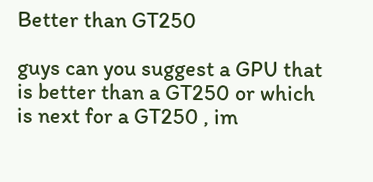Better than GT250

guys can you suggest a GPU that is better than a GT250 or which is next for a GT250 , im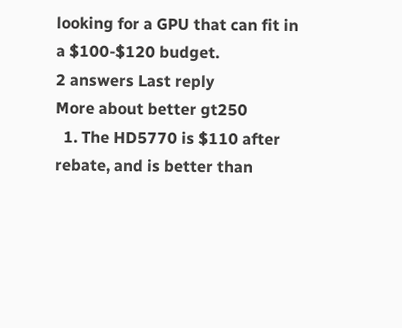looking for a GPU that can fit in a $100-$120 budget.
2 answers Last reply
More about better gt250
  1. The HD5770 is $110 after rebate, and is better than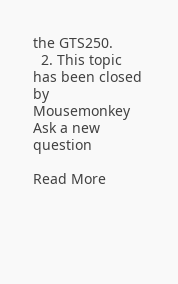the GTS250.
  2. This topic has been closed by Mousemonkey
Ask a new question

Read More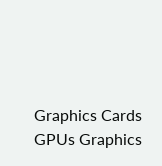Graphics Cards GPUs Graphics